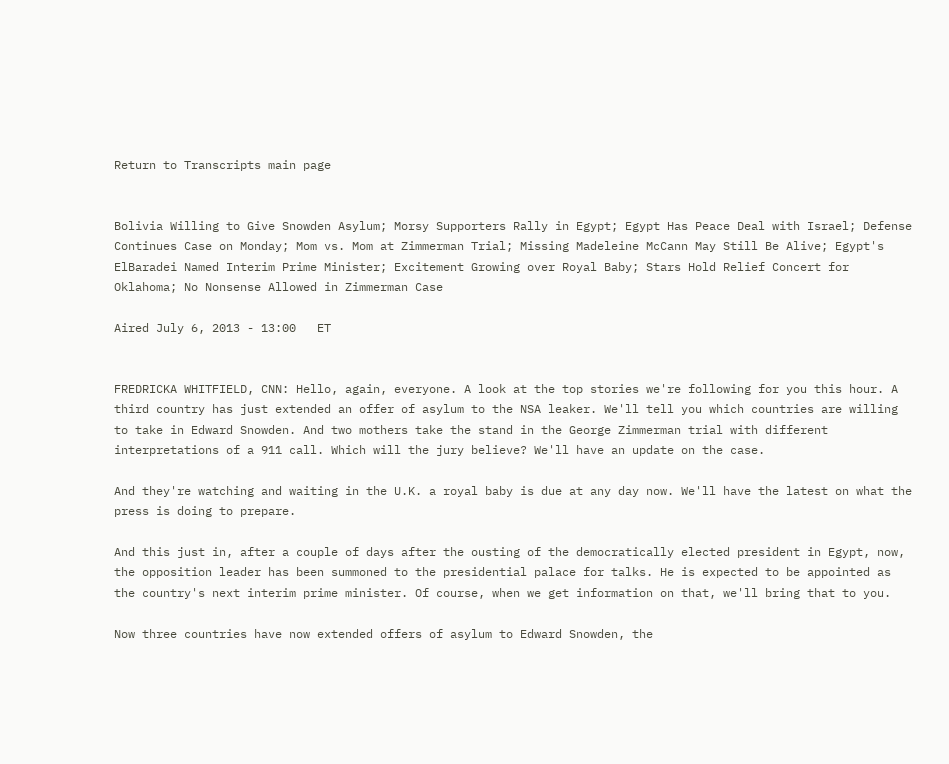Return to Transcripts main page


Bolivia Willing to Give Snowden Asylum; Morsy Supporters Rally in Egypt; Egypt Has Peace Deal with Israel; Defense Continues Case on Monday; Mom vs. Mom at Zimmerman Trial; Missing Madeleine McCann May Still Be Alive; Egypt's ElBaradei Named Interim Prime Minister; Excitement Growing over Royal Baby; Stars Hold Relief Concert for Oklahoma; No Nonsense Allowed in Zimmerman Case

Aired July 6, 2013 - 13:00   ET


FREDRICKA WHITFIELD, CNN: Hello, again, everyone. A look at the top stories we're following for you this hour. A third country has just extended an offer of asylum to the NSA leaker. We'll tell you which countries are willing to take in Edward Snowden. And two mothers take the stand in the George Zimmerman trial with different interpretations of a 911 call. Which will the jury believe? We'll have an update on the case.

And they're watching and waiting in the U.K. a royal baby is due at any day now. We'll have the latest on what the press is doing to prepare.

And this just in, after a couple of days after the ousting of the democratically elected president in Egypt, now, the opposition leader has been summoned to the presidential palace for talks. He is expected to be appointed as the country's next interim prime minister. Of course, when we get information on that, we'll bring that to you.

Now three countries have now extended offers of asylum to Edward Snowden, the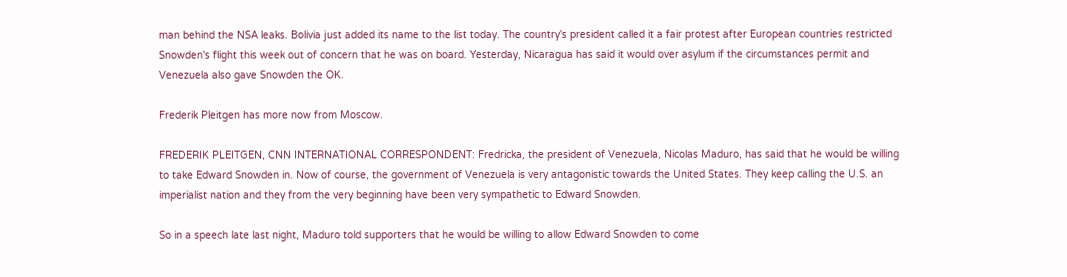man behind the NSA leaks. Bolivia just added its name to the list today. The country's president called it a fair protest after European countries restricted Snowden's flight this week out of concern that he was on board. Yesterday, Nicaragua has said it would over asylum if the circumstances permit and Venezuela also gave Snowden the OK.

Frederik Pleitgen has more now from Moscow.

FREDERIK PLEITGEN, CNN INTERNATIONAL CORRESPONDENT: Fredricka, the president of Venezuela, Nicolas Maduro, has said that he would be willing to take Edward Snowden in. Now of course, the government of Venezuela is very antagonistic towards the United States. They keep calling the U.S. an imperialist nation and they from the very beginning have been very sympathetic to Edward Snowden.

So in a speech late last night, Maduro told supporters that he would be willing to allow Edward Snowden to come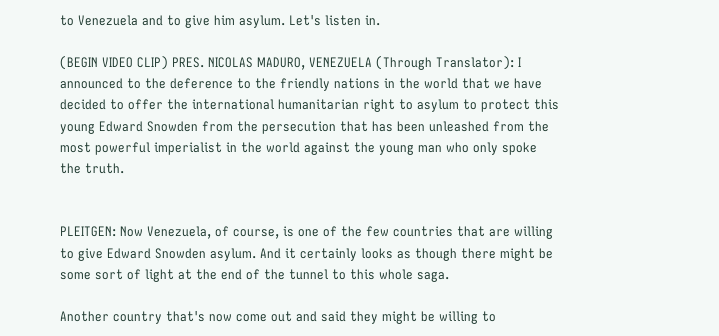to Venezuela and to give him asylum. Let's listen in.

(BEGIN VIDEO CLIP) PRES. NICOLAS MADURO, VENEZUELA (Through Translator): I announced to the deference to the friendly nations in the world that we have decided to offer the international humanitarian right to asylum to protect this young Edward Snowden from the persecution that has been unleashed from the most powerful imperialist in the world against the young man who only spoke the truth.


PLEITGEN: Now Venezuela, of course, is one of the few countries that are willing to give Edward Snowden asylum. And it certainly looks as though there might be some sort of light at the end of the tunnel to this whole saga.

Another country that's now come out and said they might be willing to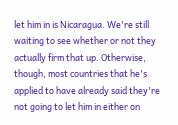let him in is Nicaragua. We're still waiting to see whether or not they actually firm that up. Otherwise, though, most countries that he's applied to have already said they're not going to let him in either on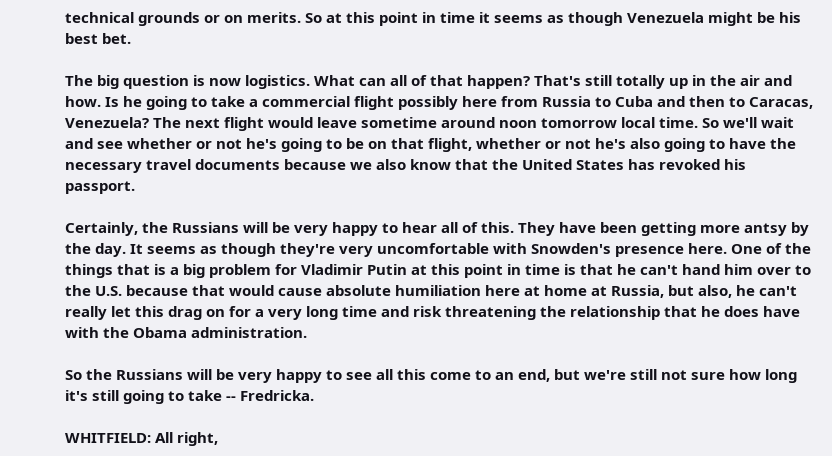technical grounds or on merits. So at this point in time it seems as though Venezuela might be his best bet.

The big question is now logistics. What can all of that happen? That's still totally up in the air and how. Is he going to take a commercial flight possibly here from Russia to Cuba and then to Caracas, Venezuela? The next flight would leave sometime around noon tomorrow local time. So we'll wait and see whether or not he's going to be on that flight, whether or not he's also going to have the necessary travel documents because we also know that the United States has revoked his passport.

Certainly, the Russians will be very happy to hear all of this. They have been getting more antsy by the day. It seems as though they're very uncomfortable with Snowden's presence here. One of the things that is a big problem for Vladimir Putin at this point in time is that he can't hand him over to the U.S. because that would cause absolute humiliation here at home at Russia, but also, he can't really let this drag on for a very long time and risk threatening the relationship that he does have with the Obama administration.

So the Russians will be very happy to see all this come to an end, but we're still not sure how long it's still going to take -- Fredricka.

WHITFIELD: All right,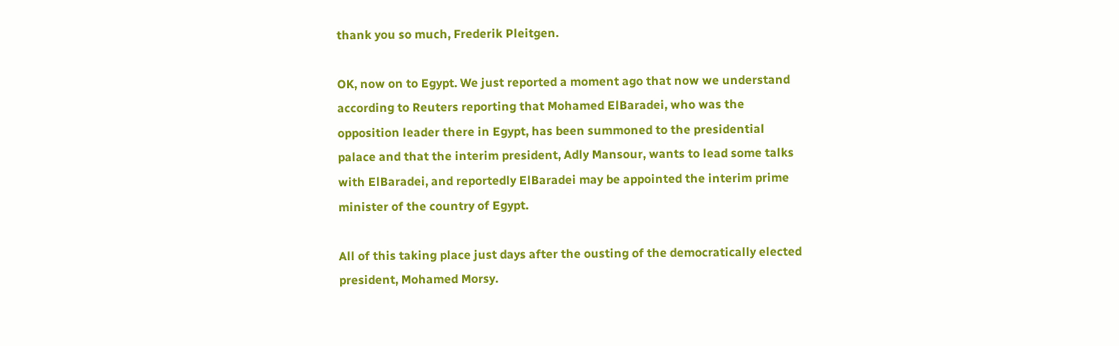thank you so much, Frederik Pleitgen.

OK, now on to Egypt. We just reported a moment ago that now we understand according to Reuters reporting that Mohamed ElBaradei, who was the opposition leader there in Egypt, has been summoned to the presidential palace and that the interim president, Adly Mansour, wants to lead some talks with ElBaradei, and reportedly ElBaradei may be appointed the interim prime minister of the country of Egypt.

All of this taking place just days after the ousting of the democratically elected president, Mohamed Morsy.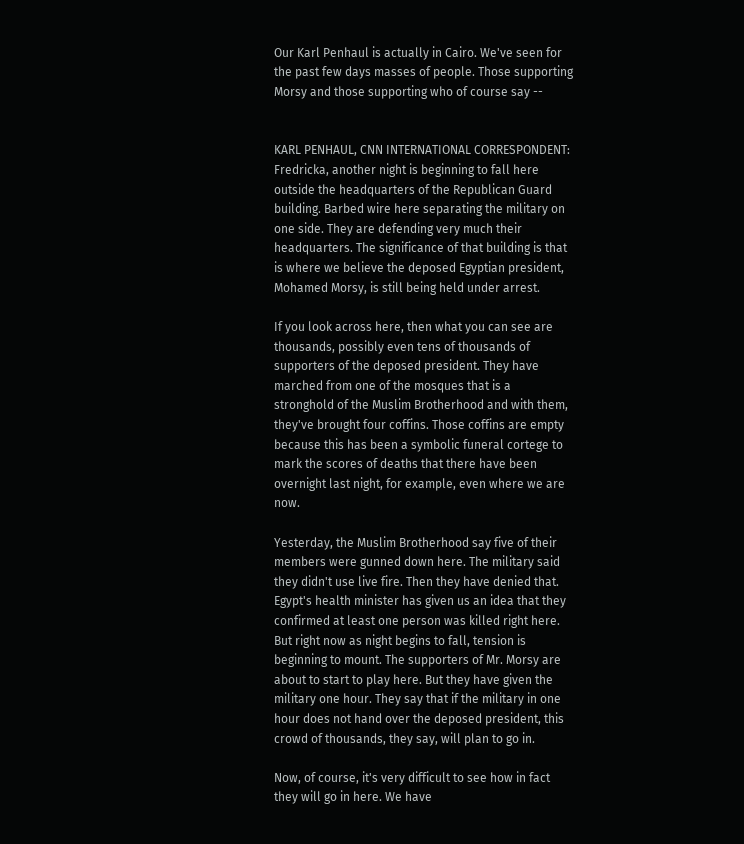Our Karl Penhaul is actually in Cairo. We've seen for the past few days masses of people. Those supporting Morsy and those supporting who of course say --


KARL PENHAUL, CNN INTERNATIONAL CORRESPONDENT: Fredricka, another night is beginning to fall here outside the headquarters of the Republican Guard building. Barbed wire here separating the military on one side. They are defending very much their headquarters. The significance of that building is that is where we believe the deposed Egyptian president, Mohamed Morsy, is still being held under arrest.

If you look across here, then what you can see are thousands, possibly even tens of thousands of supporters of the deposed president. They have marched from one of the mosques that is a stronghold of the Muslim Brotherhood and with them, they've brought four coffins. Those coffins are empty because this has been a symbolic funeral cortege to mark the scores of deaths that there have been overnight last night, for example, even where we are now.

Yesterday, the Muslim Brotherhood say five of their members were gunned down here. The military said they didn't use live fire. Then they have denied that. Egypt's health minister has given us an idea that they confirmed at least one person was killed right here. But right now as night begins to fall, tension is beginning to mount. The supporters of Mr. Morsy are about to start to play here. But they have given the military one hour. They say that if the military in one hour does not hand over the deposed president, this crowd of thousands, they say, will plan to go in.

Now, of course, it's very difficult to see how in fact they will go in here. We have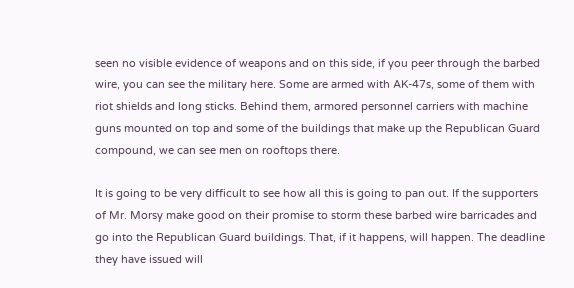seen no visible evidence of weapons and on this side, if you peer through the barbed wire, you can see the military here. Some are armed with AK-47s, some of them with riot shields and long sticks. Behind them, armored personnel carriers with machine guns mounted on top and some of the buildings that make up the Republican Guard compound, we can see men on rooftops there.

It is going to be very difficult to see how all this is going to pan out. If the supporters of Mr. Morsy make good on their promise to storm these barbed wire barricades and go into the Republican Guard buildings. That, if it happens, will happen. The deadline they have issued will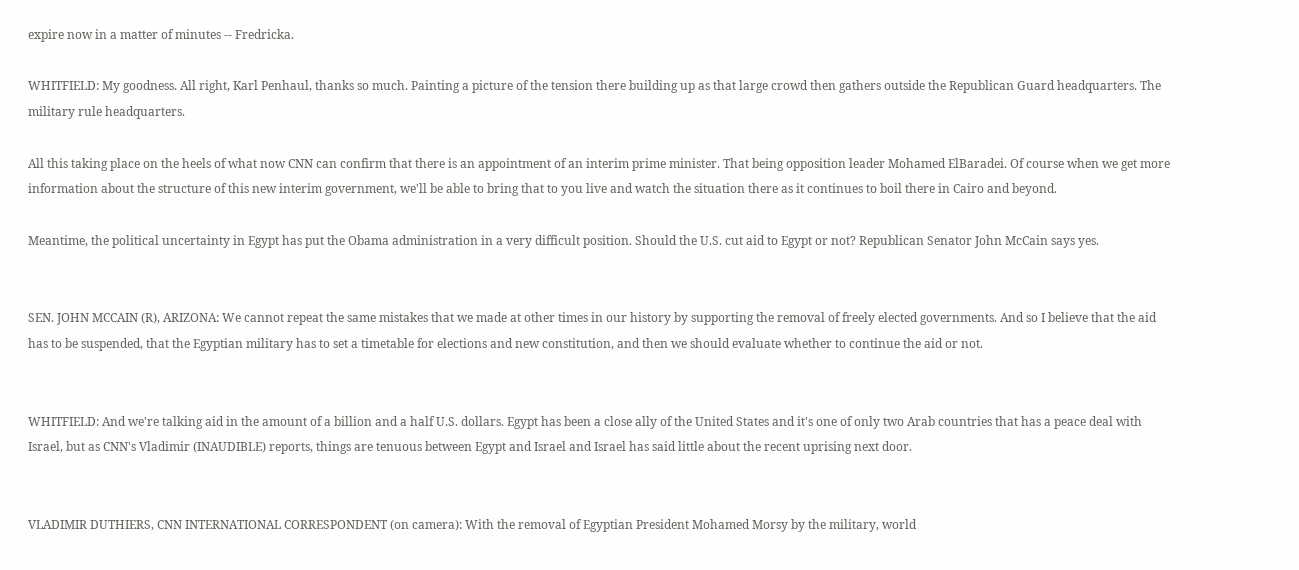expire now in a matter of minutes -- Fredricka.

WHITFIELD: My goodness. All right, Karl Penhaul, thanks so much. Painting a picture of the tension there building up as that large crowd then gathers outside the Republican Guard headquarters. The military rule headquarters.

All this taking place on the heels of what now CNN can confirm that there is an appointment of an interim prime minister. That being opposition leader Mohamed ElBaradei. Of course when we get more information about the structure of this new interim government, we'll be able to bring that to you live and watch the situation there as it continues to boil there in Cairo and beyond.

Meantime, the political uncertainty in Egypt has put the Obama administration in a very difficult position. Should the U.S. cut aid to Egypt or not? Republican Senator John McCain says yes.


SEN. JOHN MCCAIN (R), ARIZONA: We cannot repeat the same mistakes that we made at other times in our history by supporting the removal of freely elected governments. And so I believe that the aid has to be suspended, that the Egyptian military has to set a timetable for elections and new constitution, and then we should evaluate whether to continue the aid or not.


WHITFIELD: And we're talking aid in the amount of a billion and a half U.S. dollars. Egypt has been a close ally of the United States and it's one of only two Arab countries that has a peace deal with Israel, but as CNN's Vladimir (INAUDIBLE) reports, things are tenuous between Egypt and Israel and Israel has said little about the recent uprising next door.


VLADIMIR DUTHIERS, CNN INTERNATIONAL CORRESPONDENT (on camera): With the removal of Egyptian President Mohamed Morsy by the military, world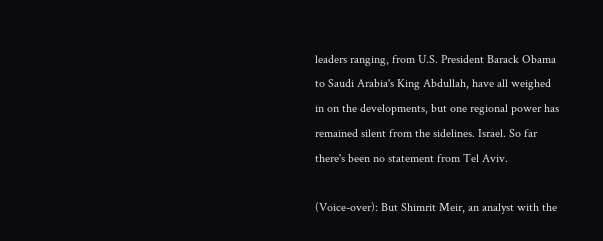leaders ranging, from U.S. President Barack Obama to Saudi Arabia's King Abdullah, have all weighed in on the developments, but one regional power has remained silent from the sidelines. Israel. So far there's been no statement from Tel Aviv.

(Voice-over): But Shimrit Meir, an analyst with the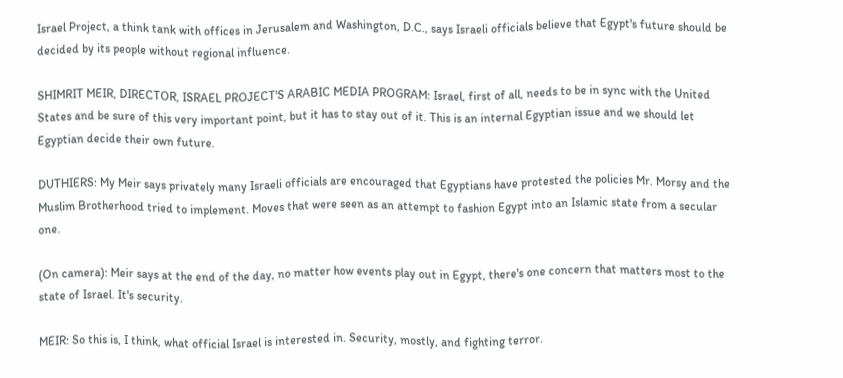Israel Project, a think tank with offices in Jerusalem and Washington, D.C., says Israeli officials believe that Egypt's future should be decided by its people without regional influence.

SHIMRIT MEIR, DIRECTOR, ISRAEL PROJECT'S ARABIC MEDIA PROGRAM: Israel, first of all, needs to be in sync with the United States and be sure of this very important point, but it has to stay out of it. This is an internal Egyptian issue and we should let Egyptian decide their own future.

DUTHIERS: My Meir says privately many Israeli officials are encouraged that Egyptians have protested the policies Mr. Morsy and the Muslim Brotherhood tried to implement. Moves that were seen as an attempt to fashion Egypt into an Islamic state from a secular one.

(On camera): Meir says at the end of the day, no matter how events play out in Egypt, there's one concern that matters most to the state of Israel. It's security.

MEIR: So this is, I think, what official Israel is interested in. Security, mostly, and fighting terror.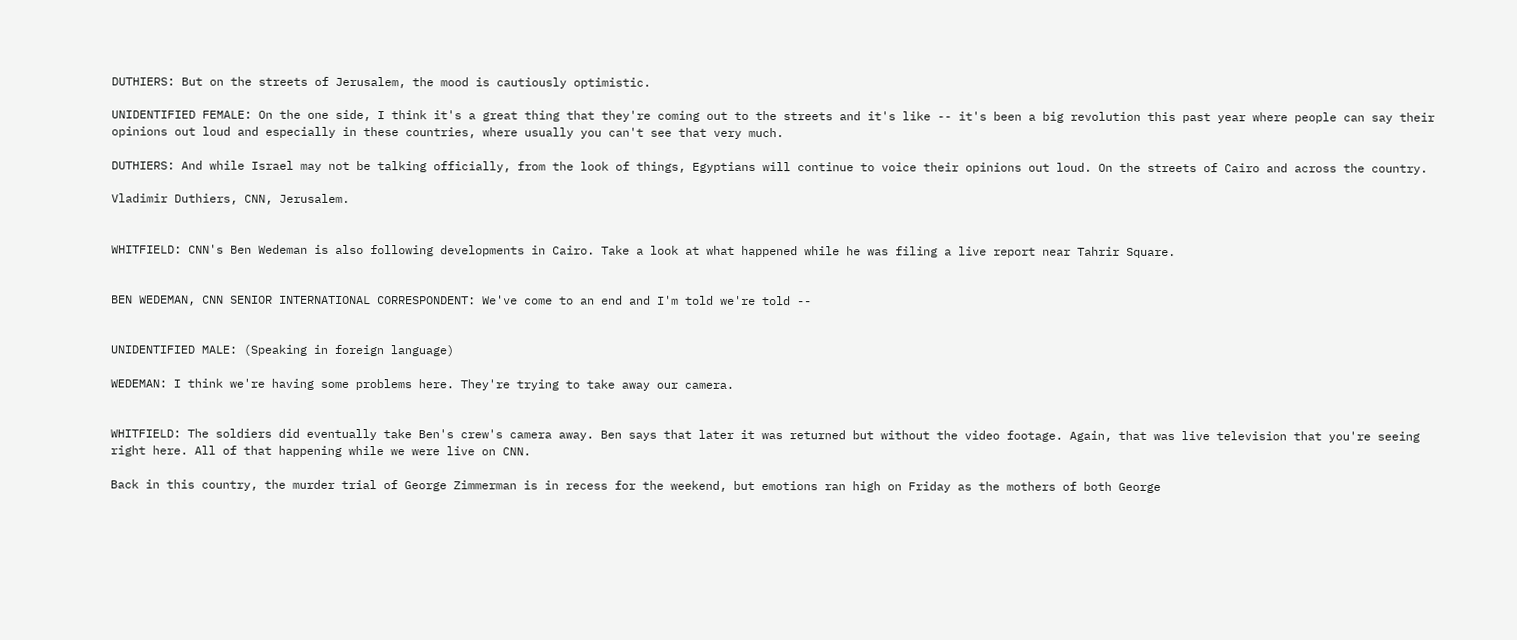DUTHIERS: But on the streets of Jerusalem, the mood is cautiously optimistic.

UNIDENTIFIED FEMALE: On the one side, I think it's a great thing that they're coming out to the streets and it's like -- it's been a big revolution this past year where people can say their opinions out loud and especially in these countries, where usually you can't see that very much.

DUTHIERS: And while Israel may not be talking officially, from the look of things, Egyptians will continue to voice their opinions out loud. On the streets of Cairo and across the country.

Vladimir Duthiers, CNN, Jerusalem.


WHITFIELD: CNN's Ben Wedeman is also following developments in Cairo. Take a look at what happened while he was filing a live report near Tahrir Square.


BEN WEDEMAN, CNN SENIOR INTERNATIONAL CORRESPONDENT: We've come to an end and I'm told we're told --


UNIDENTIFIED MALE: (Speaking in foreign language)

WEDEMAN: I think we're having some problems here. They're trying to take away our camera.


WHITFIELD: The soldiers did eventually take Ben's crew's camera away. Ben says that later it was returned but without the video footage. Again, that was live television that you're seeing right here. All of that happening while we were live on CNN.

Back in this country, the murder trial of George Zimmerman is in recess for the weekend, but emotions ran high on Friday as the mothers of both George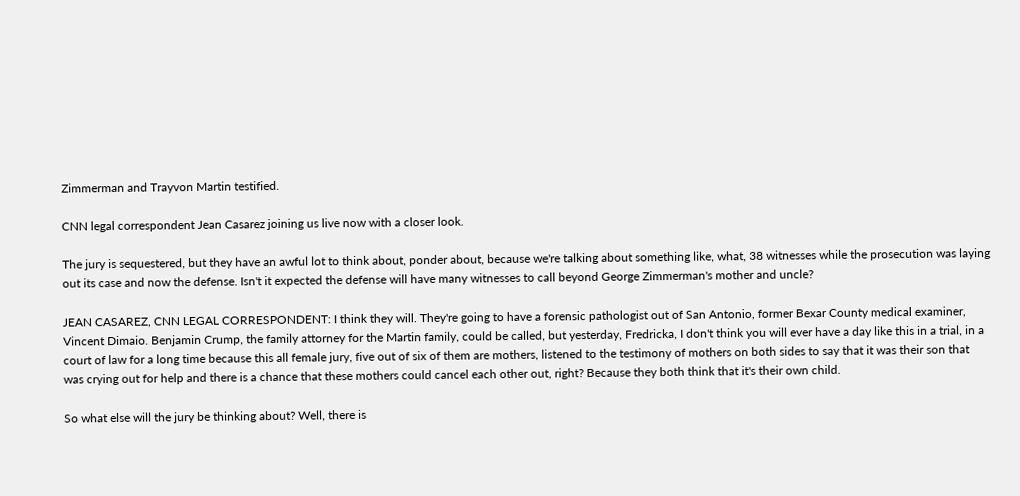Zimmerman and Trayvon Martin testified.

CNN legal correspondent Jean Casarez joining us live now with a closer look.

The jury is sequestered, but they have an awful lot to think about, ponder about, because we're talking about something like, what, 38 witnesses while the prosecution was laying out its case and now the defense. Isn't it expected the defense will have many witnesses to call beyond George Zimmerman's mother and uncle?

JEAN CASAREZ, CNN LEGAL CORRESPONDENT: I think they will. They're going to have a forensic pathologist out of San Antonio, former Bexar County medical examiner, Vincent Dimaio. Benjamin Crump, the family attorney for the Martin family, could be called, but yesterday, Fredricka, I don't think you will ever have a day like this in a trial, in a court of law for a long time because this all female jury, five out of six of them are mothers, listened to the testimony of mothers on both sides to say that it was their son that was crying out for help and there is a chance that these mothers could cancel each other out, right? Because they both think that it's their own child.

So what else will the jury be thinking about? Well, there is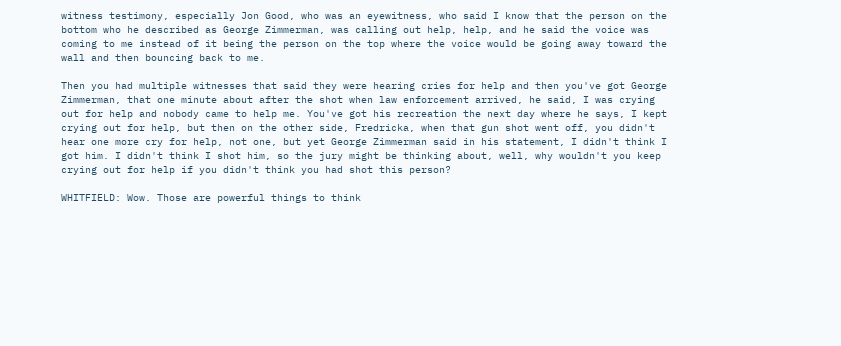witness testimony, especially Jon Good, who was an eyewitness, who said I know that the person on the bottom who he described as George Zimmerman, was calling out help, help, and he said the voice was coming to me instead of it being the person on the top where the voice would be going away toward the wall and then bouncing back to me.

Then you had multiple witnesses that said they were hearing cries for help and then you've got George Zimmerman, that one minute about after the shot when law enforcement arrived, he said, I was crying out for help and nobody came to help me. You've got his recreation the next day where he says, I kept crying out for help, but then on the other side, Fredricka, when that gun shot went off, you didn't hear one more cry for help, not one, but yet George Zimmerman said in his statement, I didn't think I got him. I didn't think I shot him, so the jury might be thinking about, well, why wouldn't you keep crying out for help if you didn't think you had shot this person?

WHITFIELD: Wow. Those are powerful things to think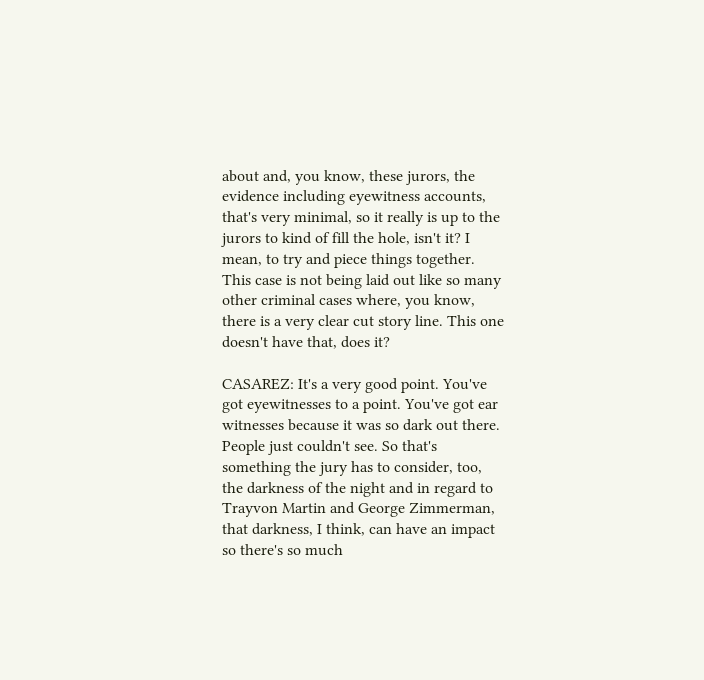about and, you know, these jurors, the evidence including eyewitness accounts, that's very minimal, so it really is up to the jurors to kind of fill the hole, isn't it? I mean, to try and piece things together. This case is not being laid out like so many other criminal cases where, you know, there is a very clear cut story line. This one doesn't have that, does it?

CASAREZ: It's a very good point. You've got eyewitnesses to a point. You've got ear witnesses because it was so dark out there. People just couldn't see. So that's something the jury has to consider, too, the darkness of the night and in regard to Trayvon Martin and George Zimmerman, that darkness, I think, can have an impact so there's so much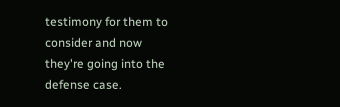testimony for them to consider and now they're going into the defense case.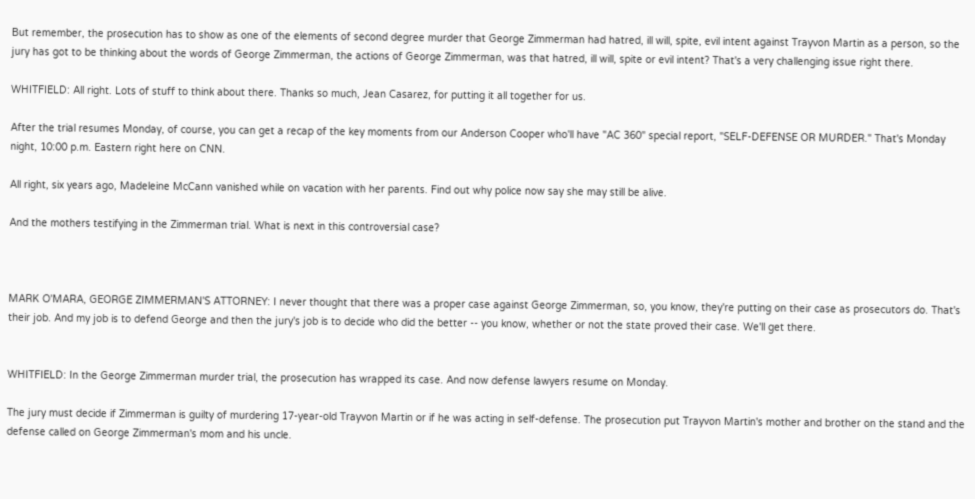But remember, the prosecution has to show as one of the elements of second degree murder that George Zimmerman had hatred, ill will, spite, evil intent against Trayvon Martin as a person, so the jury has got to be thinking about the words of George Zimmerman, the actions of George Zimmerman, was that hatred, ill will, spite or evil intent? That's a very challenging issue right there.

WHITFIELD: All right. Lots of stuff to think about there. Thanks so much, Jean Casarez, for putting it all together for us.

After the trial resumes Monday, of course, you can get a recap of the key moments from our Anderson Cooper who'll have "AC 360" special report, "SELF-DEFENSE OR MURDER." That's Monday night, 10:00 p.m. Eastern right here on CNN.

All right, six years ago, Madeleine McCann vanished while on vacation with her parents. Find out why police now say she may still be alive.

And the mothers testifying in the Zimmerman trial. What is next in this controversial case?



MARK O'MARA, GEORGE ZIMMERMAN'S ATTORNEY: I never thought that there was a proper case against George Zimmerman, so, you know, they're putting on their case as prosecutors do. That's their job. And my job is to defend George and then the jury's job is to decide who did the better -- you know, whether or not the state proved their case. We'll get there.


WHITFIELD: In the George Zimmerman murder trial, the prosecution has wrapped its case. And now defense lawyers resume on Monday.

The jury must decide if Zimmerman is guilty of murdering 17-year-old Trayvon Martin or if he was acting in self-defense. The prosecution put Trayvon Martin's mother and brother on the stand and the defense called on George Zimmerman's mom and his uncle.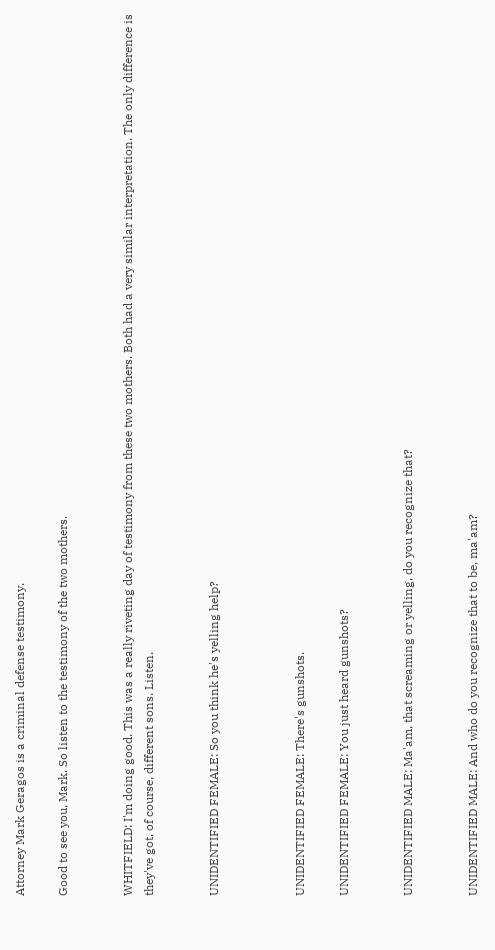Attorney Mark Geragos is a criminal defense testimony.

Good to see you, Mark. So listen to the testimony of the two mothers.


WHITFIELD: I'm doing good. This was a really riveting day of testimony from these two mothers. Both had a very similar interpretation. The only difference is they've got, of course, different sons. Listen.


UNIDENTIFIED FEMALE: So you think he's yelling help?



UNIDENTIFIED FEMALE: There's gunshots.

UNIDENTIFIED FEMALE: You just heard gunshots?


UNIDENTIFIED MALE: Ma'am, that screaming or yelling, do you recognize that?


UNIDENTIFIED MALE: And who do you recognize that to be, ma'am?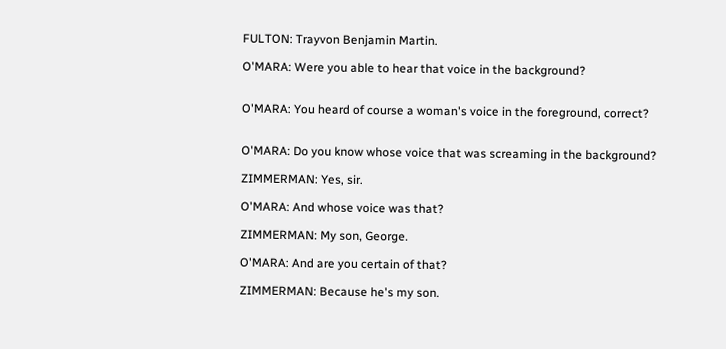FULTON: Trayvon Benjamin Martin.

O'MARA: Were you able to hear that voice in the background?


O'MARA: You heard of course a woman's voice in the foreground, correct?


O'MARA: Do you know whose voice that was screaming in the background?

ZIMMERMAN: Yes, sir.

O'MARA: And whose voice was that?

ZIMMERMAN: My son, George.

O'MARA: And are you certain of that?

ZIMMERMAN: Because he's my son.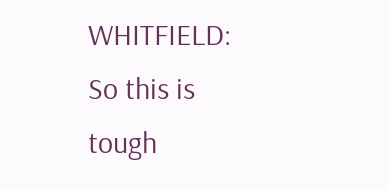WHITFIELD: So this is tough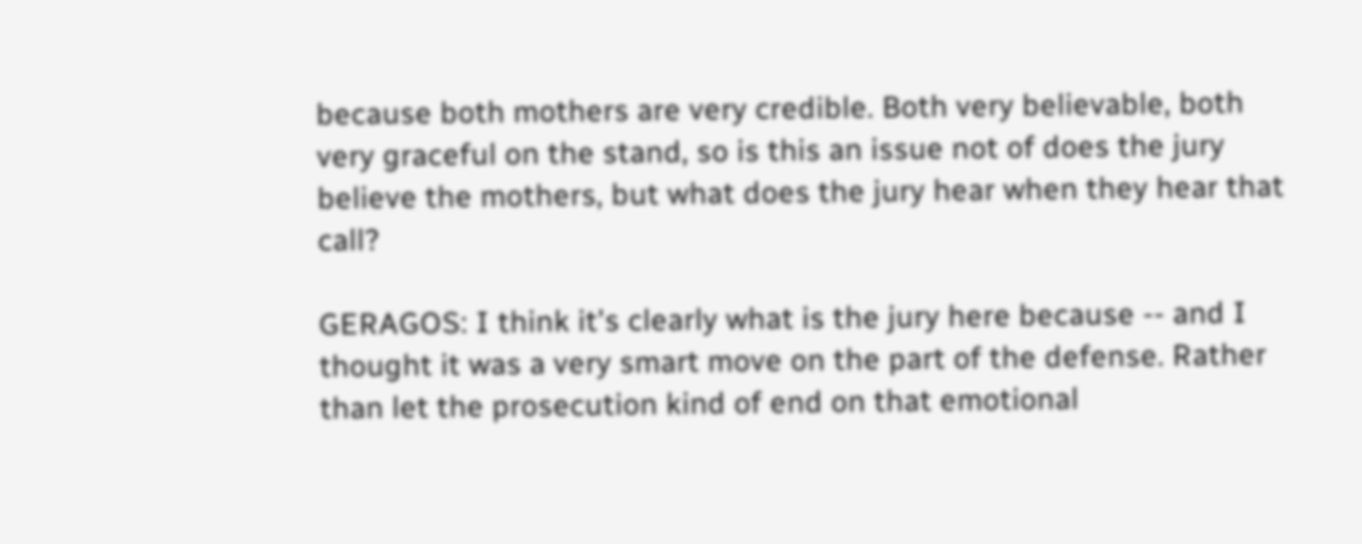because both mothers are very credible. Both very believable, both very graceful on the stand, so is this an issue not of does the jury believe the mothers, but what does the jury hear when they hear that call?

GERAGOS: I think it's clearly what is the jury here because -- and I thought it was a very smart move on the part of the defense. Rather than let the prosecution kind of end on that emotional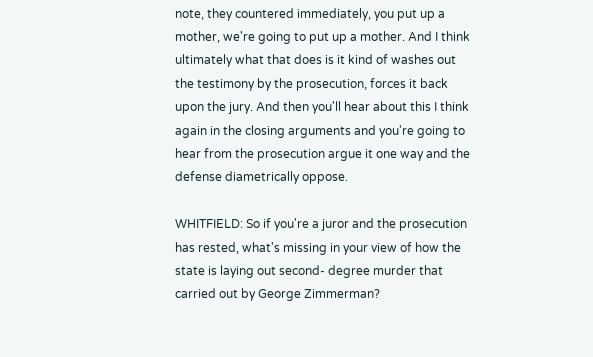note, they countered immediately, you put up a mother, we're going to put up a mother. And I think ultimately what that does is it kind of washes out the testimony by the prosecution, forces it back upon the jury. And then you'll hear about this I think again in the closing arguments and you're going to hear from the prosecution argue it one way and the defense diametrically oppose.

WHITFIELD: So if you're a juror and the prosecution has rested, what's missing in your view of how the state is laying out second- degree murder that carried out by George Zimmerman?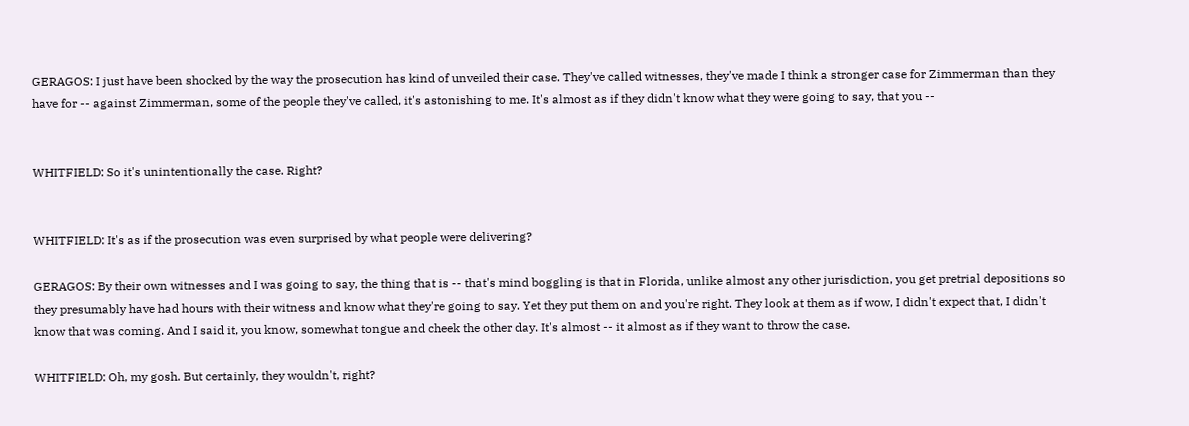GERAGOS: I just have been shocked by the way the prosecution has kind of unveiled their case. They've called witnesses, they've made I think a stronger case for Zimmerman than they have for -- against Zimmerman, some of the people they've called, it's astonishing to me. It's almost as if they didn't know what they were going to say, that you --


WHITFIELD: So it's unintentionally the case. Right?


WHITFIELD: It's as if the prosecution was even surprised by what people were delivering?

GERAGOS: By their own witnesses and I was going to say, the thing that is -- that's mind boggling is that in Florida, unlike almost any other jurisdiction, you get pretrial depositions so they presumably have had hours with their witness and know what they're going to say. Yet they put them on and you're right. They look at them as if wow, I didn't expect that, I didn't know that was coming. And I said it, you know, somewhat tongue and cheek the other day. It's almost -- it almost as if they want to throw the case.

WHITFIELD: Oh, my gosh. But certainly, they wouldn't, right?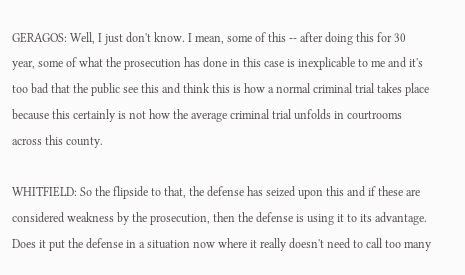GERAGOS: Well, I just don't know. I mean, some of this -- after doing this for 30 year, some of what the prosecution has done in this case is inexplicable to me and it's too bad that the public see this and think this is how a normal criminal trial takes place because this certainly is not how the average criminal trial unfolds in courtrooms across this county.

WHITFIELD: So the flipside to that, the defense has seized upon this and if these are considered weakness by the prosecution, then the defense is using it to its advantage. Does it put the defense in a situation now where it really doesn't need to call too many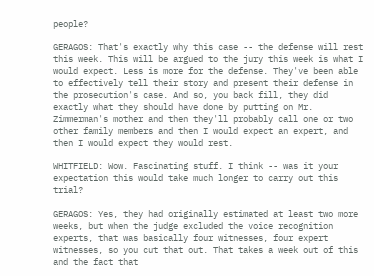people?

GERAGOS: That's exactly why this case -- the defense will rest this week. This will be argued to the jury this week is what I would expect. Less is more for the defense. They've been able to effectively tell their story and present their defense in the prosecution's case. And so, you back fill, they did exactly what they should have done by putting on Mr. Zimmerman's mother and then they'll probably call one or two other family members and then I would expect an expert, and then I would expect they would rest.

WHITFIELD: Wow. Fascinating stuff. I think -- was it your expectation this would take much longer to carry out this trial?

GERAGOS: Yes, they had originally estimated at least two more weeks, but when the judge excluded the voice recognition experts, that was basically four witnesses, four expert witnesses, so you cut that out. That takes a week out of this and the fact that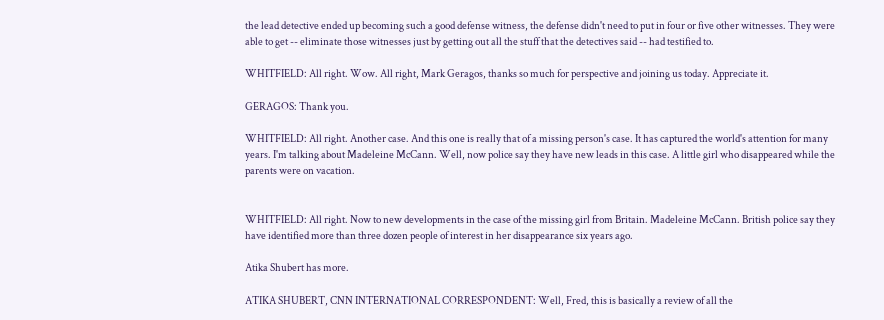the lead detective ended up becoming such a good defense witness, the defense didn't need to put in four or five other witnesses. They were able to get -- eliminate those witnesses just by getting out all the stuff that the detectives said -- had testified to.

WHITFIELD: All right. Wow. All right, Mark Geragos, thanks so much for perspective and joining us today. Appreciate it.

GERAGOS: Thank you.

WHITFIELD: All right. Another case. And this one is really that of a missing person's case. It has captured the world's attention for many years. I'm talking about Madeleine McCann. Well, now police say they have new leads in this case. A little girl who disappeared while the parents were on vacation.


WHITFIELD: All right. Now to new developments in the case of the missing girl from Britain. Madeleine McCann. British police say they have identified more than three dozen people of interest in her disappearance six years ago.

Atika Shubert has more.

ATIKA SHUBERT, CNN INTERNATIONAL CORRESPONDENT: Well, Fred, this is basically a review of all the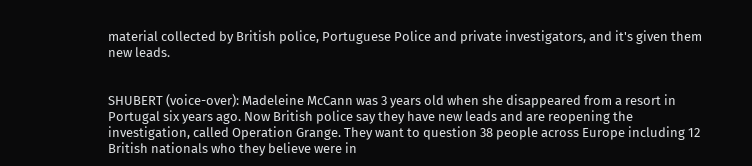material collected by British police, Portuguese Police and private investigators, and it's given them new leads.


SHUBERT (voice-over): Madeleine McCann was 3 years old when she disappeared from a resort in Portugal six years ago. Now British police say they have new leads and are reopening the investigation, called Operation Grange. They want to question 38 people across Europe including 12 British nationals who they believe were in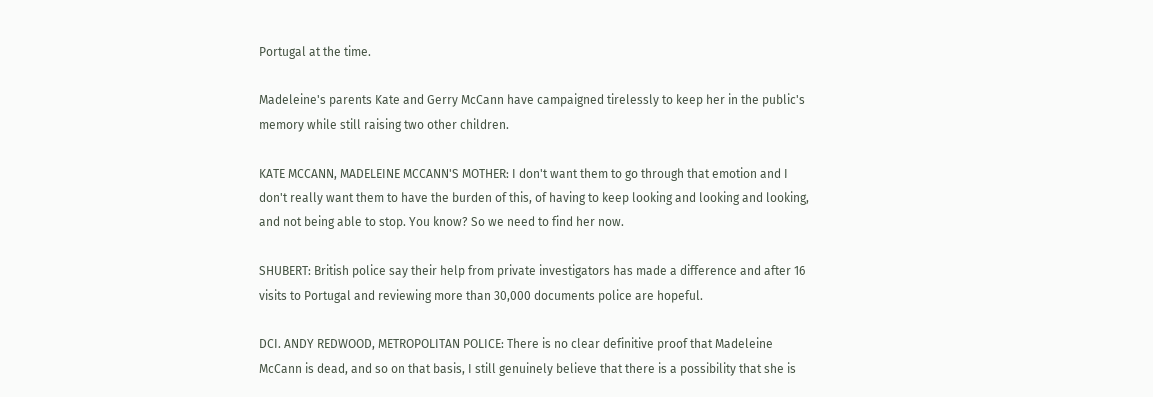Portugal at the time.

Madeleine's parents Kate and Gerry McCann have campaigned tirelessly to keep her in the public's memory while still raising two other children.

KATE MCCANN, MADELEINE MCCANN'S MOTHER: I don't want them to go through that emotion and I don't really want them to have the burden of this, of having to keep looking and looking and looking, and not being able to stop. You know? So we need to find her now.

SHUBERT: British police say their help from private investigators has made a difference and after 16 visits to Portugal and reviewing more than 30,000 documents police are hopeful.

DCI. ANDY REDWOOD, METROPOLITAN POLICE: There is no clear definitive proof that Madeleine McCann is dead, and so on that basis, I still genuinely believe that there is a possibility that she is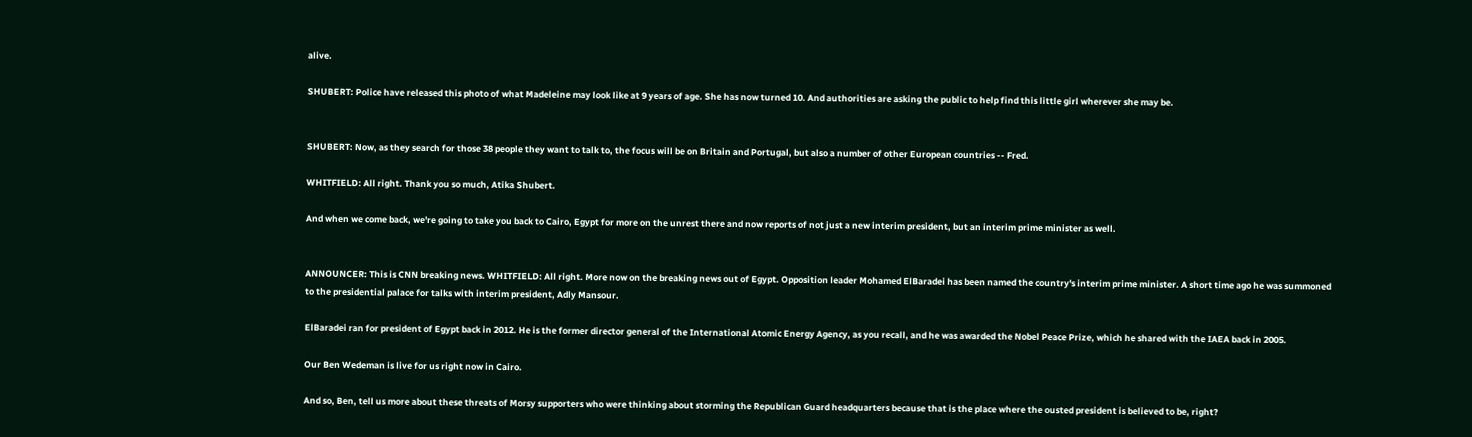alive.

SHUBERT: Police have released this photo of what Madeleine may look like at 9 years of age. She has now turned 10. And authorities are asking the public to help find this little girl wherever she may be.


SHUBERT: Now, as they search for those 38 people they want to talk to, the focus will be on Britain and Portugal, but also a number of other European countries -- Fred.

WHITFIELD: All right. Thank you so much, Atika Shubert.

And when we come back, we're going to take you back to Cairo, Egypt for more on the unrest there and now reports of not just a new interim president, but an interim prime minister as well.


ANNOUNCER: This is CNN breaking news. WHITFIELD: All right. More now on the breaking news out of Egypt. Opposition leader Mohamed ElBaradei has been named the country's interim prime minister. A short time ago he was summoned to the presidential palace for talks with interim president, Adly Mansour.

ElBaradei ran for president of Egypt back in 2012. He is the former director general of the International Atomic Energy Agency, as you recall, and he was awarded the Nobel Peace Prize, which he shared with the IAEA back in 2005.

Our Ben Wedeman is live for us right now in Cairo.

And so, Ben, tell us more about these threats of Morsy supporters who were thinking about storming the Republican Guard headquarters because that is the place where the ousted president is believed to be, right?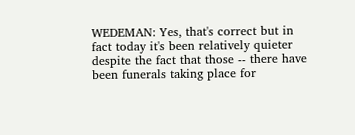WEDEMAN: Yes, that's correct but in fact today it's been relatively quieter despite the fact that those -- there have been funerals taking place for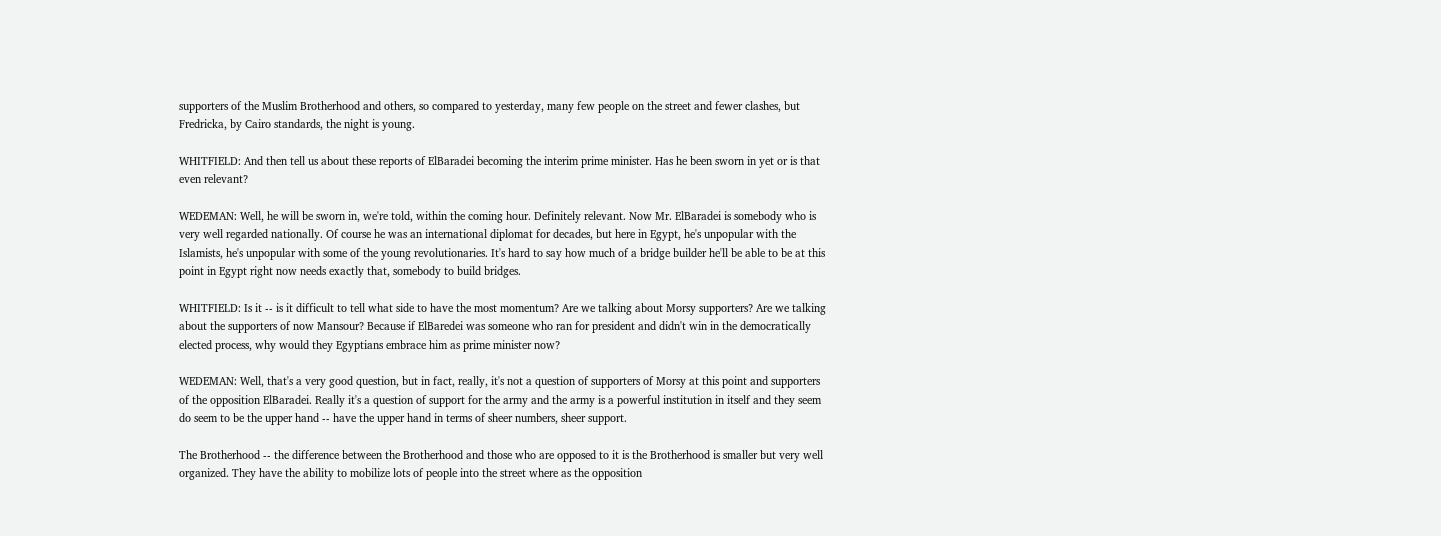supporters of the Muslim Brotherhood and others, so compared to yesterday, many few people on the street and fewer clashes, but Fredricka, by Cairo standards, the night is young.

WHITFIELD: And then tell us about these reports of ElBaradei becoming the interim prime minister. Has he been sworn in yet or is that even relevant?

WEDEMAN: Well, he will be sworn in, we're told, within the coming hour. Definitely relevant. Now Mr. ElBaradei is somebody who is very well regarded nationally. Of course he was an international diplomat for decades, but here in Egypt, he's unpopular with the Islamists, he's unpopular with some of the young revolutionaries. It's hard to say how much of a bridge builder he'll be able to be at this point in Egypt right now needs exactly that, somebody to build bridges.

WHITFIELD: Is it -- is it difficult to tell what side to have the most momentum? Are we talking about Morsy supporters? Are we talking about the supporters of now Mansour? Because if ElBaredei was someone who ran for president and didn't win in the democratically elected process, why would they Egyptians embrace him as prime minister now?

WEDEMAN: Well, that's a very good question, but in fact, really, it's not a question of supporters of Morsy at this point and supporters of the opposition ElBaradei. Really it's a question of support for the army and the army is a powerful institution in itself and they seem do seem to be the upper hand -- have the upper hand in terms of sheer numbers, sheer support.

The Brotherhood -- the difference between the Brotherhood and those who are opposed to it is the Brotherhood is smaller but very well organized. They have the ability to mobilize lots of people into the street where as the opposition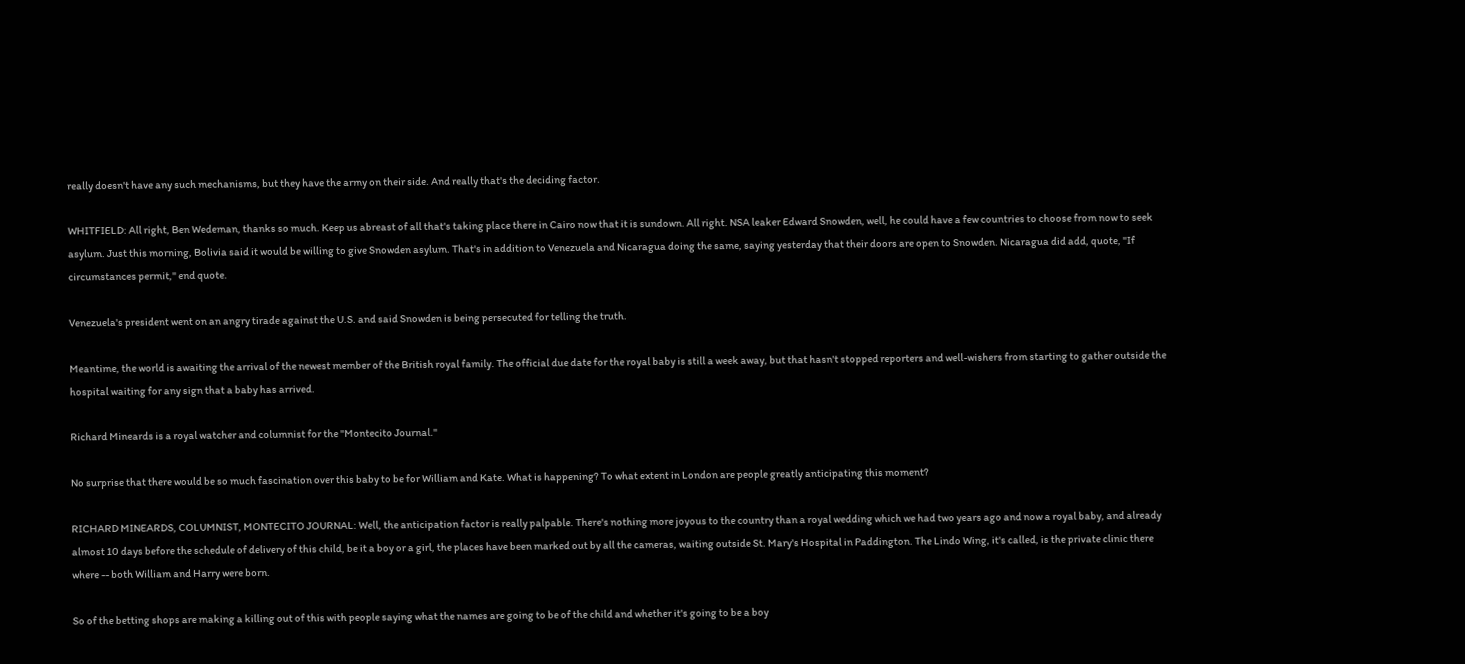really doesn't have any such mechanisms, but they have the army on their side. And really that's the deciding factor.

WHITFIELD: All right, Ben Wedeman, thanks so much. Keep us abreast of all that's taking place there in Cairo now that it is sundown. All right. NSA leaker Edward Snowden, well, he could have a few countries to choose from now to seek asylum. Just this morning, Bolivia said it would be willing to give Snowden asylum. That's in addition to Venezuela and Nicaragua doing the same, saying yesterday that their doors are open to Snowden. Nicaragua did add, quote, "If circumstances permit," end quote.

Venezuela's president went on an angry tirade against the U.S. and said Snowden is being persecuted for telling the truth.

Meantime, the world is awaiting the arrival of the newest member of the British royal family. The official due date for the royal baby is still a week away, but that hasn't stopped reporters and well-wishers from starting to gather outside the hospital waiting for any sign that a baby has arrived.

Richard Mineards is a royal watcher and columnist for the "Montecito Journal."

No surprise that there would be so much fascination over this baby to be for William and Kate. What is happening? To what extent in London are people greatly anticipating this moment?

RICHARD MINEARDS, COLUMNIST, MONTECITO JOURNAL: Well, the anticipation factor is really palpable. There's nothing more joyous to the country than a royal wedding which we had two years ago and now a royal baby, and already almost 10 days before the schedule of delivery of this child, be it a boy or a girl, the places have been marked out by all the cameras, waiting outside St. Mary's Hospital in Paddington. The Lindo Wing, it's called, is the private clinic there where -- both William and Harry were born.

So of the betting shops are making a killing out of this with people saying what the names are going to be of the child and whether it's going to be a boy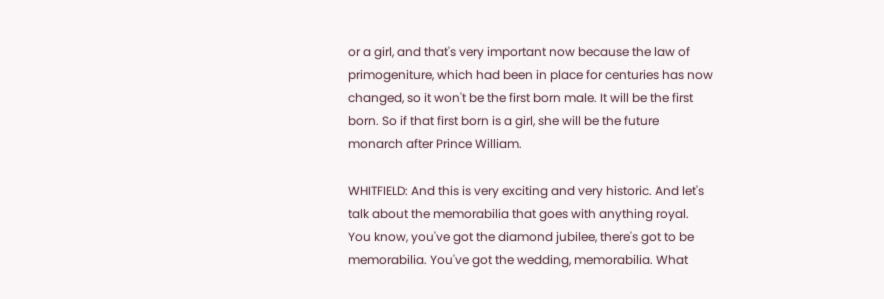or a girl, and that's very important now because the law of primogeniture, which had been in place for centuries has now changed, so it won't be the first born male. It will be the first born. So if that first born is a girl, she will be the future monarch after Prince William.

WHITFIELD: And this is very exciting and very historic. And let's talk about the memorabilia that goes with anything royal. You know, you've got the diamond jubilee, there's got to be memorabilia. You've got the wedding, memorabilia. What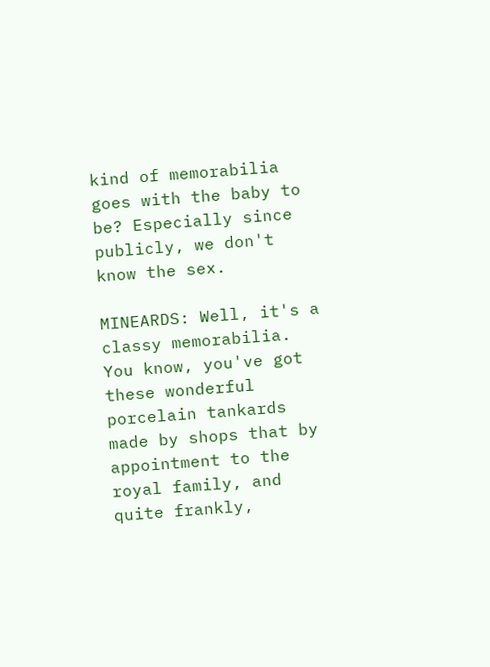kind of memorabilia goes with the baby to be? Especially since publicly, we don't know the sex.

MINEARDS: Well, it's a classy memorabilia. You know, you've got these wonderful porcelain tankards made by shops that by appointment to the royal family, and quite frankly,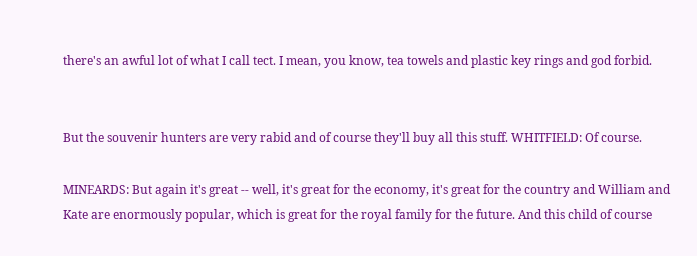there's an awful lot of what I call tect. I mean, you know, tea towels and plastic key rings and god forbid.


But the souvenir hunters are very rabid and of course they'll buy all this stuff. WHITFIELD: Of course.

MINEARDS: But again it's great -- well, it's great for the economy, it's great for the country and William and Kate are enormously popular, which is great for the royal family for the future. And this child of course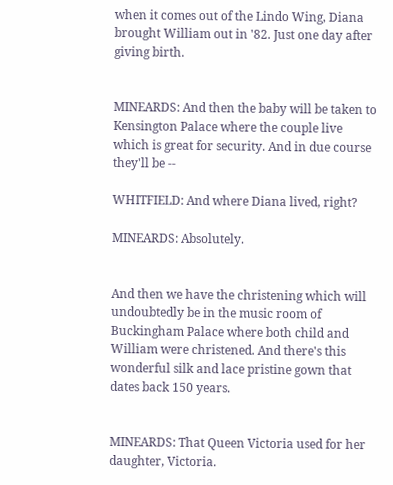when it comes out of the Lindo Wing, Diana brought William out in '82. Just one day after giving birth.


MINEARDS: And then the baby will be taken to Kensington Palace where the couple live which is great for security. And in due course they'll be --

WHITFIELD: And where Diana lived, right?

MINEARDS: Absolutely.


And then we have the christening which will undoubtedly be in the music room of Buckingham Palace where both child and William were christened. And there's this wonderful silk and lace pristine gown that dates back 150 years.


MINEARDS: That Queen Victoria used for her daughter, Victoria.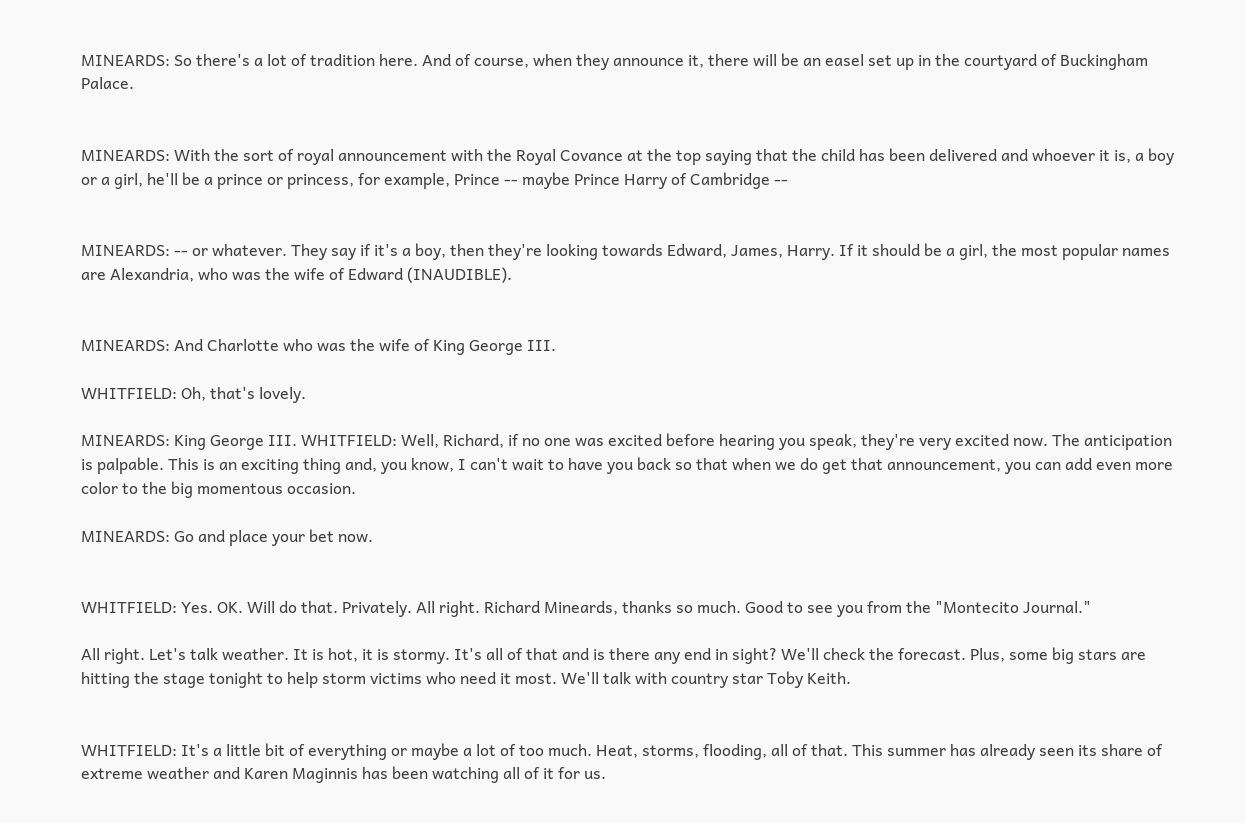MINEARDS: So there's a lot of tradition here. And of course, when they announce it, there will be an easel set up in the courtyard of Buckingham Palace.


MINEARDS: With the sort of royal announcement with the Royal Covance at the top saying that the child has been delivered and whoever it is, a boy or a girl, he'll be a prince or princess, for example, Prince -- maybe Prince Harry of Cambridge --


MINEARDS: -- or whatever. They say if it's a boy, then they're looking towards Edward, James, Harry. If it should be a girl, the most popular names are Alexandria, who was the wife of Edward (INAUDIBLE).


MINEARDS: And Charlotte who was the wife of King George III.

WHITFIELD: Oh, that's lovely.

MINEARDS: King George III. WHITFIELD: Well, Richard, if no one was excited before hearing you speak, they're very excited now. The anticipation is palpable. This is an exciting thing and, you know, I can't wait to have you back so that when we do get that announcement, you can add even more color to the big momentous occasion.

MINEARDS: Go and place your bet now.


WHITFIELD: Yes. OK. Will do that. Privately. All right. Richard Mineards, thanks so much. Good to see you from the "Montecito Journal."

All right. Let's talk weather. It is hot, it is stormy. It's all of that and is there any end in sight? We'll check the forecast. Plus, some big stars are hitting the stage tonight to help storm victims who need it most. We'll talk with country star Toby Keith.


WHITFIELD: It's a little bit of everything or maybe a lot of too much. Heat, storms, flooding, all of that. This summer has already seen its share of extreme weather and Karen Maginnis has been watching all of it for us.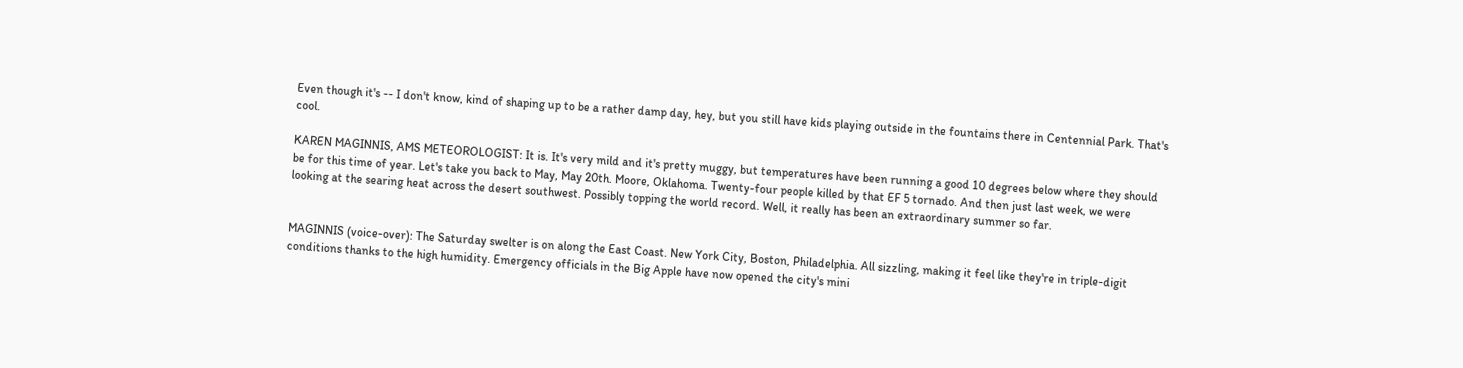Even though it's -- I don't know, kind of shaping up to be a rather damp day, hey, but you still have kids playing outside in the fountains there in Centennial Park. That's cool.

KAREN MAGINNIS, AMS METEOROLOGIST: It is. It's very mild and it's pretty muggy, but temperatures have been running a good 10 degrees below where they should be for this time of year. Let's take you back to May, May 20th. Moore, Oklahoma. Twenty-four people killed by that EF 5 tornado. And then just last week, we were looking at the searing heat across the desert southwest. Possibly topping the world record. Well, it really has been an extraordinary summer so far.


MAGINNIS (voice-over): The Saturday swelter is on along the East Coast. New York City, Boston, Philadelphia. All sizzling, making it feel like they're in triple-digit conditions thanks to the high humidity. Emergency officials in the Big Apple have now opened the city's mini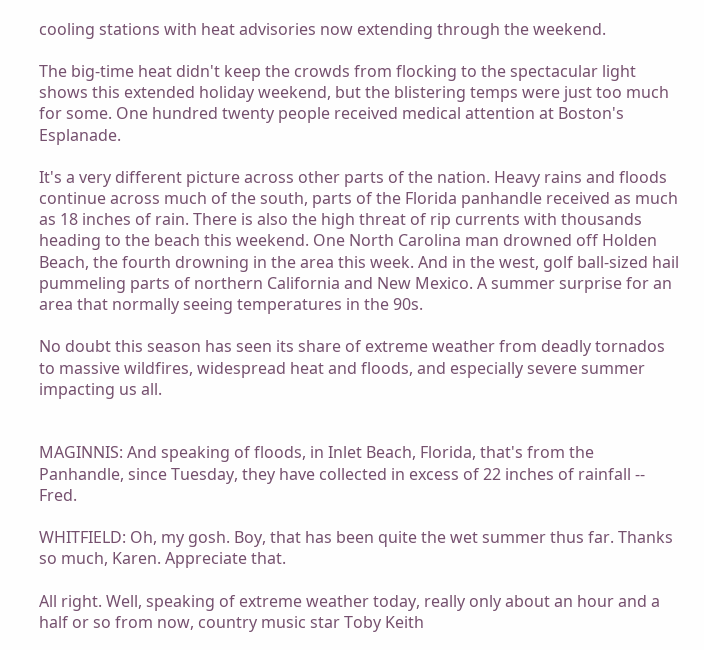cooling stations with heat advisories now extending through the weekend.

The big-time heat didn't keep the crowds from flocking to the spectacular light shows this extended holiday weekend, but the blistering temps were just too much for some. One hundred twenty people received medical attention at Boston's Esplanade.

It's a very different picture across other parts of the nation. Heavy rains and floods continue across much of the south, parts of the Florida panhandle received as much as 18 inches of rain. There is also the high threat of rip currents with thousands heading to the beach this weekend. One North Carolina man drowned off Holden Beach, the fourth drowning in the area this week. And in the west, golf ball-sized hail pummeling parts of northern California and New Mexico. A summer surprise for an area that normally seeing temperatures in the 90s.

No doubt this season has seen its share of extreme weather from deadly tornados to massive wildfires, widespread heat and floods, and especially severe summer impacting us all.


MAGINNIS: And speaking of floods, in Inlet Beach, Florida, that's from the Panhandle, since Tuesday, they have collected in excess of 22 inches of rainfall -- Fred.

WHITFIELD: Oh, my gosh. Boy, that has been quite the wet summer thus far. Thanks so much, Karen. Appreciate that.

All right. Well, speaking of extreme weather today, really only about an hour and a half or so from now, country music star Toby Keith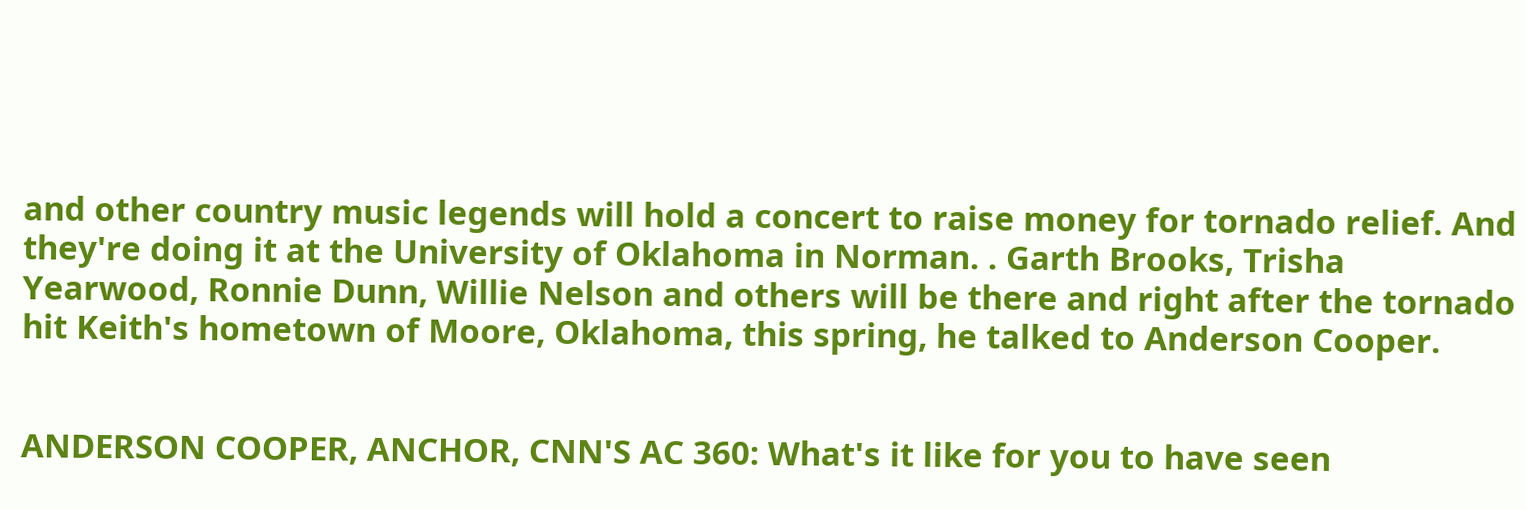and other country music legends will hold a concert to raise money for tornado relief. And they're doing it at the University of Oklahoma in Norman. . Garth Brooks, Trisha Yearwood, Ronnie Dunn, Willie Nelson and others will be there and right after the tornado hit Keith's hometown of Moore, Oklahoma, this spring, he talked to Anderson Cooper.


ANDERSON COOPER, ANCHOR, CNN'S AC 360: What's it like for you to have seen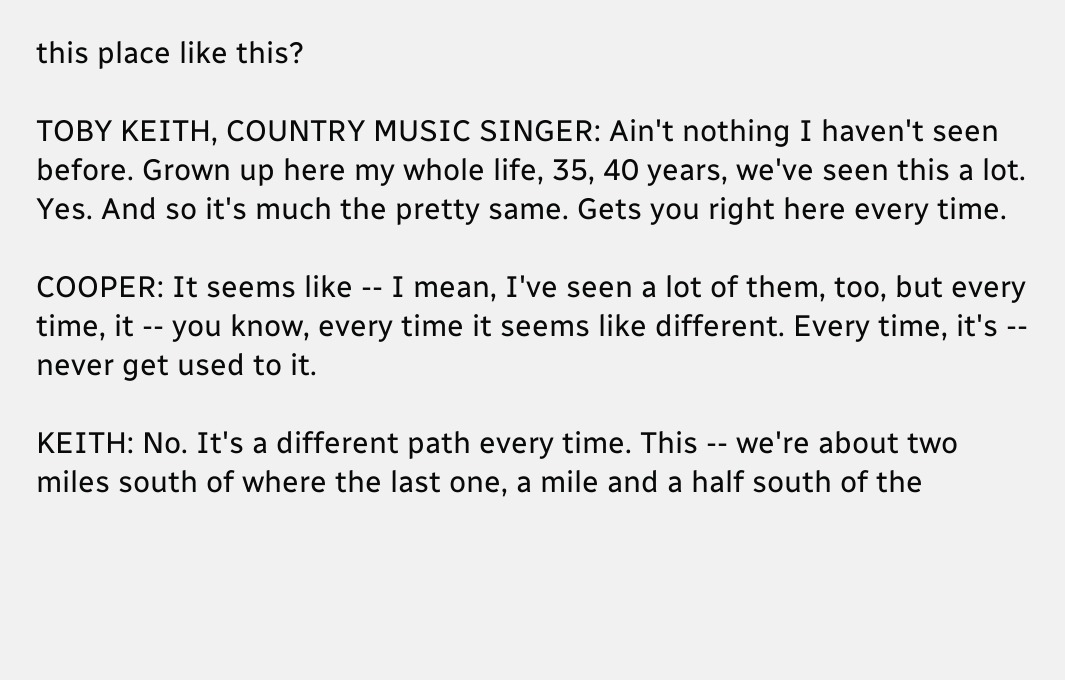this place like this?

TOBY KEITH, COUNTRY MUSIC SINGER: Ain't nothing I haven't seen before. Grown up here my whole life, 35, 40 years, we've seen this a lot. Yes. And so it's much the pretty same. Gets you right here every time.

COOPER: It seems like -- I mean, I've seen a lot of them, too, but every time, it -- you know, every time it seems like different. Every time, it's -- never get used to it.

KEITH: No. It's a different path every time. This -- we're about two miles south of where the last one, a mile and a half south of the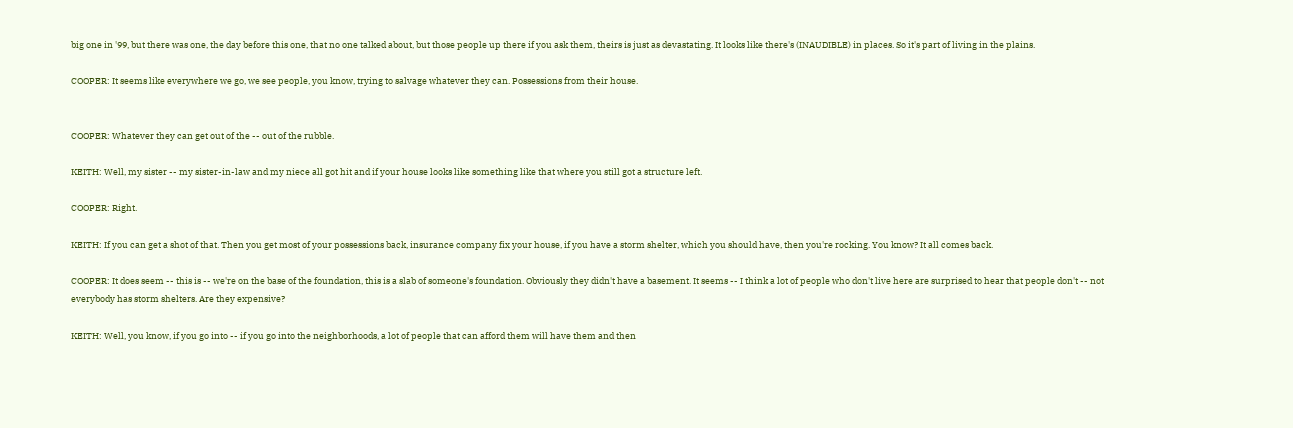big one in '99, but there was one, the day before this one, that no one talked about, but those people up there if you ask them, theirs is just as devastating. It looks like there's (INAUDIBLE) in places. So it's part of living in the plains.

COOPER: It seems like everywhere we go, we see people, you know, trying to salvage whatever they can. Possessions from their house.


COOPER: Whatever they can get out of the -- out of the rubble.

KEITH: Well, my sister -- my sister-in-law and my niece all got hit and if your house looks like something like that where you still got a structure left.

COOPER: Right.

KEITH: If you can get a shot of that. Then you get most of your possessions back, insurance company fix your house, if you have a storm shelter, which you should have, then you're rocking. You know? It all comes back.

COOPER: It does seem -- this is -- we're on the base of the foundation, this is a slab of someone's foundation. Obviously they didn't have a basement. It seems -- I think a lot of people who don't live here are surprised to hear that people don't -- not everybody has storm shelters. Are they expensive?

KEITH: Well, you know, if you go into -- if you go into the neighborhoods, a lot of people that can afford them will have them and then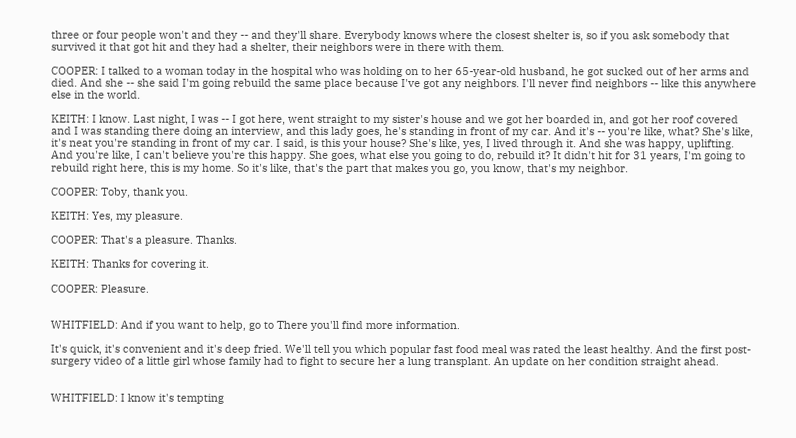three or four people won't and they -- and they'll share. Everybody knows where the closest shelter is, so if you ask somebody that survived it that got hit and they had a shelter, their neighbors were in there with them.

COOPER: I talked to a woman today in the hospital who was holding on to her 65-year-old husband, he got sucked out of her arms and died. And she -- she said I'm going rebuild the same place because I've got any neighbors. I'll never find neighbors -- like this anywhere else in the world.

KEITH: I know. Last night, I was -- I got here, went straight to my sister's house and we got her boarded in, and got her roof covered and I was standing there doing an interview, and this lady goes, he's standing in front of my car. And it's -- you're like, what? She's like, it's neat you're standing in front of my car. I said, is this your house? She's like, yes, I lived through it. And she was happy, uplifting. And you're like, I can't believe you're this happy. She goes, what else you going to do, rebuild it? It didn't hit for 31 years, I'm going to rebuild right here, this is my home. So it's like, that's the part that makes you go, you know, that's my neighbor.

COOPER: Toby, thank you.

KEITH: Yes, my pleasure.

COOPER: That's a pleasure. Thanks.

KEITH: Thanks for covering it.

COOPER: Pleasure.


WHITFIELD: And if you want to help, go to There you'll find more information.

It's quick, it's convenient and it's deep fried. We'll tell you which popular fast food meal was rated the least healthy. And the first post-surgery video of a little girl whose family had to fight to secure her a lung transplant. An update on her condition straight ahead.


WHITFIELD: I know it's tempting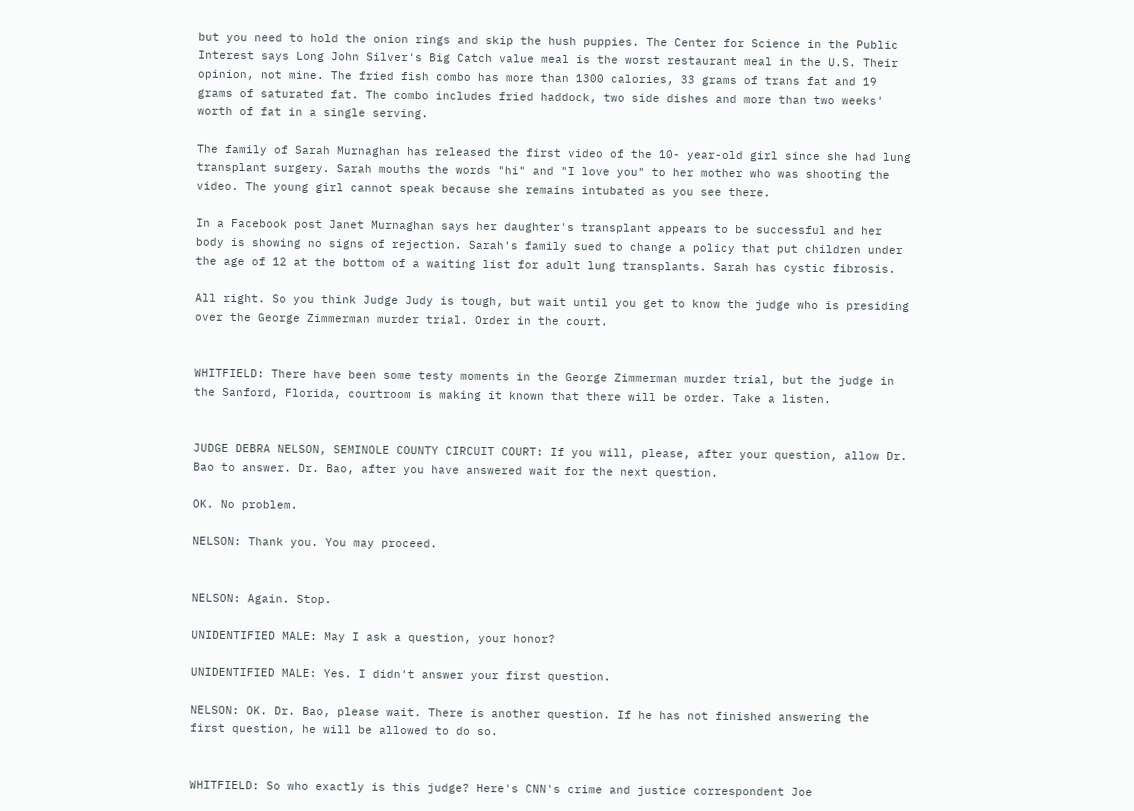but you need to hold the onion rings and skip the hush puppies. The Center for Science in the Public Interest says Long John Silver's Big Catch value meal is the worst restaurant meal in the U.S. Their opinion, not mine. The fried fish combo has more than 1300 calories, 33 grams of trans fat and 19 grams of saturated fat. The combo includes fried haddock, two side dishes and more than two weeks' worth of fat in a single serving.

The family of Sarah Murnaghan has released the first video of the 10- year-old girl since she had lung transplant surgery. Sarah mouths the words "hi" and "I love you" to her mother who was shooting the video. The young girl cannot speak because she remains intubated as you see there.

In a Facebook post Janet Murnaghan says her daughter's transplant appears to be successful and her body is showing no signs of rejection. Sarah's family sued to change a policy that put children under the age of 12 at the bottom of a waiting list for adult lung transplants. Sarah has cystic fibrosis.

All right. So you think Judge Judy is tough, but wait until you get to know the judge who is presiding over the George Zimmerman murder trial. Order in the court.


WHITFIELD: There have been some testy moments in the George Zimmerman murder trial, but the judge in the Sanford, Florida, courtroom is making it known that there will be order. Take a listen.


JUDGE DEBRA NELSON, SEMINOLE COUNTY CIRCUIT COURT: If you will, please, after your question, allow Dr. Bao to answer. Dr. Bao, after you have answered wait for the next question.

OK. No problem.

NELSON: Thank you. You may proceed.


NELSON: Again. Stop.

UNIDENTIFIED MALE: May I ask a question, your honor?

UNIDENTIFIED MALE: Yes. I didn't answer your first question.

NELSON: OK. Dr. Bao, please wait. There is another question. If he has not finished answering the first question, he will be allowed to do so.


WHITFIELD: So who exactly is this judge? Here's CNN's crime and justice correspondent Joe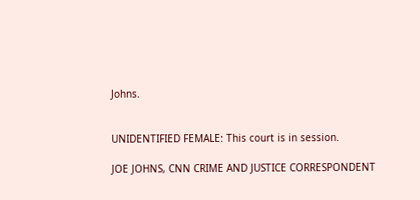Johns.


UNIDENTIFIED FEMALE: This court is in session.

JOE JOHNS, CNN CRIME AND JUSTICE CORRESPONDENT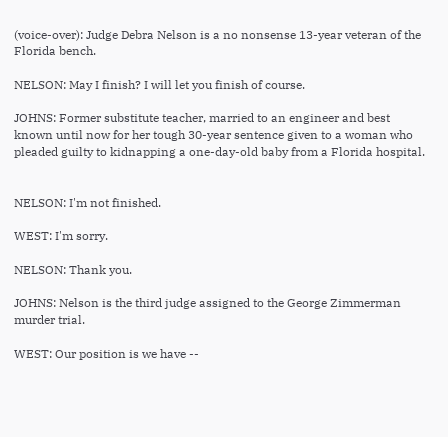(voice-over): Judge Debra Nelson is a no nonsense 13-year veteran of the Florida bench.

NELSON: May I finish? I will let you finish of course.

JOHNS: Former substitute teacher, married to an engineer and best known until now for her tough 30-year sentence given to a woman who pleaded guilty to kidnapping a one-day-old baby from a Florida hospital.


NELSON: I'm not finished.

WEST: I'm sorry.

NELSON: Thank you.

JOHNS: Nelson is the third judge assigned to the George Zimmerman murder trial.

WEST: Our position is we have --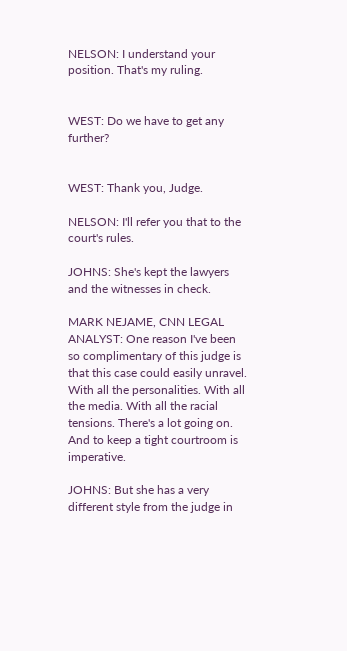NELSON: I understand your position. That's my ruling.


WEST: Do we have to get any further?


WEST: Thank you, Judge.

NELSON: I'll refer you that to the court's rules.

JOHNS: She's kept the lawyers and the witnesses in check.

MARK NEJAME, CNN LEGAL ANALYST: One reason I've been so complimentary of this judge is that this case could easily unravel. With all the personalities. With all the media. With all the racial tensions. There's a lot going on. And to keep a tight courtroom is imperative.

JOHNS: But she has a very different style from the judge in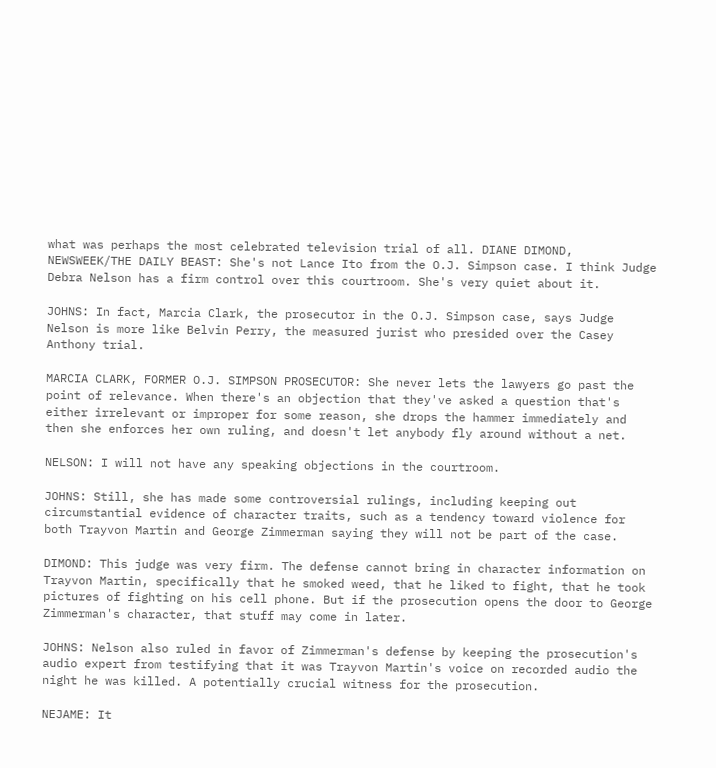what was perhaps the most celebrated television trial of all. DIANE DIMOND, NEWSWEEK/THE DAILY BEAST: She's not Lance Ito from the O.J. Simpson case. I think Judge Debra Nelson has a firm control over this courtroom. She's very quiet about it.

JOHNS: In fact, Marcia Clark, the prosecutor in the O.J. Simpson case, says Judge Nelson is more like Belvin Perry, the measured jurist who presided over the Casey Anthony trial.

MARCIA CLARK, FORMER O.J. SIMPSON PROSECUTOR: She never lets the lawyers go past the point of relevance. When there's an objection that they've asked a question that's either irrelevant or improper for some reason, she drops the hammer immediately and then she enforces her own ruling, and doesn't let anybody fly around without a net.

NELSON: I will not have any speaking objections in the courtroom.

JOHNS: Still, she has made some controversial rulings, including keeping out circumstantial evidence of character traits, such as a tendency toward violence for both Trayvon Martin and George Zimmerman saying they will not be part of the case.

DIMOND: This judge was very firm. The defense cannot bring in character information on Trayvon Martin, specifically that he smoked weed, that he liked to fight, that he took pictures of fighting on his cell phone. But if the prosecution opens the door to George Zimmerman's character, that stuff may come in later.

JOHNS: Nelson also ruled in favor of Zimmerman's defense by keeping the prosecution's audio expert from testifying that it was Trayvon Martin's voice on recorded audio the night he was killed. A potentially crucial witness for the prosecution.

NEJAME: It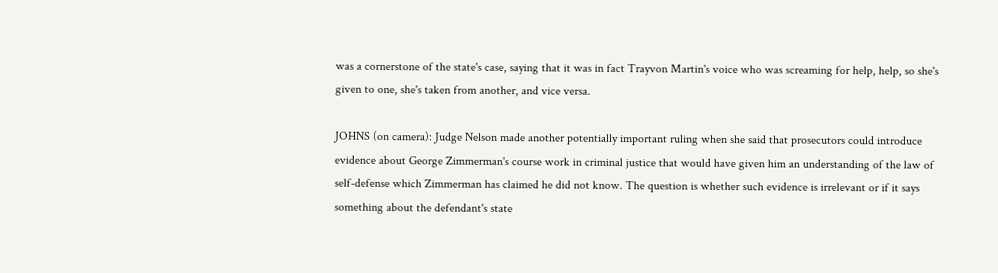was a cornerstone of the state's case, saying that it was in fact Trayvon Martin's voice who was screaming for help, help, so she's given to one, she's taken from another, and vice versa.

JOHNS (on camera): Judge Nelson made another potentially important ruling when she said that prosecutors could introduce evidence about George Zimmerman's course work in criminal justice that would have given him an understanding of the law of self-defense which Zimmerman has claimed he did not know. The question is whether such evidence is irrelevant or if it says something about the defendant's state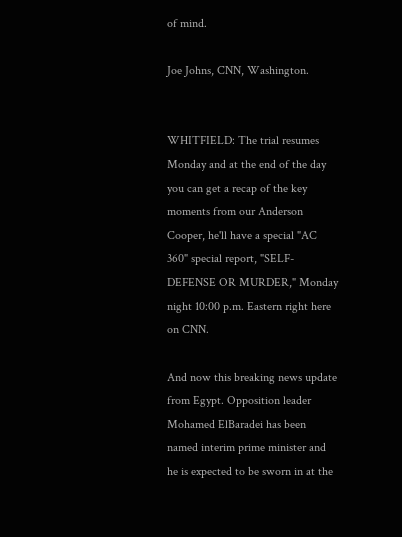of mind.

Joe Johns, CNN, Washington.


WHITFIELD: The trial resumes Monday and at the end of the day you can get a recap of the key moments from our Anderson Cooper, he'll have a special "AC 360" special report, "SELF-DEFENSE OR MURDER," Monday night 10:00 p.m. Eastern right here on CNN.

And now this breaking news update from Egypt. Opposition leader Mohamed ElBaradei has been named interim prime minister and he is expected to be sworn in at the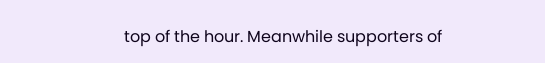top of the hour. Meanwhile supporters of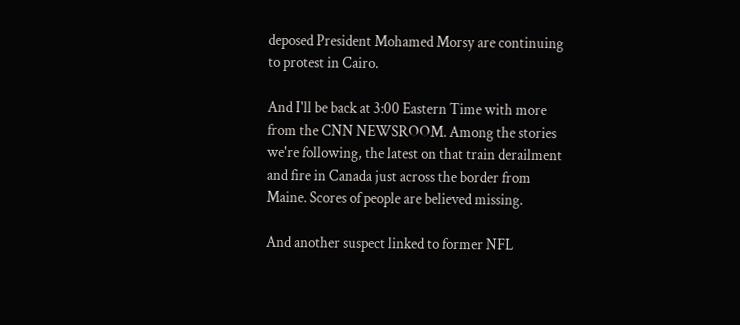deposed President Mohamed Morsy are continuing to protest in Cairo.

And I'll be back at 3:00 Eastern Time with more from the CNN NEWSROOM. Among the stories we're following, the latest on that train derailment and fire in Canada just across the border from Maine. Scores of people are believed missing.

And another suspect linked to former NFL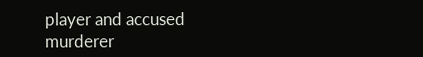player and accused murderer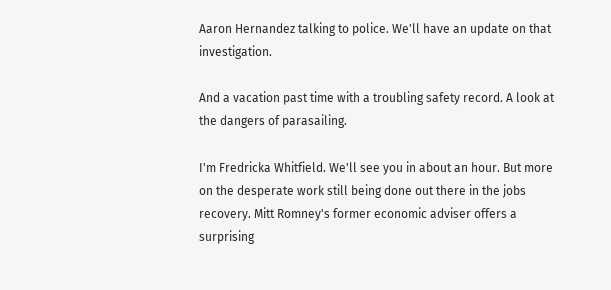Aaron Hernandez talking to police. We'll have an update on that investigation.

And a vacation past time with a troubling safety record. A look at the dangers of parasailing.

I'm Fredricka Whitfield. We'll see you in about an hour. But more on the desperate work still being done out there in the jobs recovery. Mitt Romney's former economic adviser offers a surprising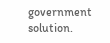government solution.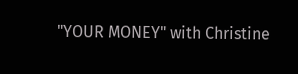"YOUR MONEY" with Christine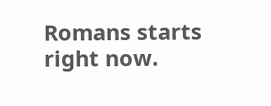Romans starts right now.